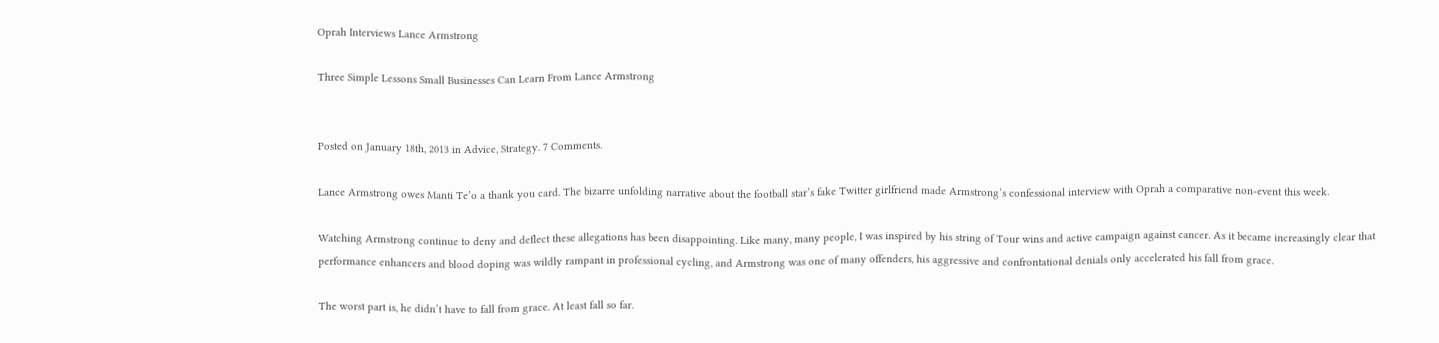Oprah Interviews Lance Armstrong

Three Simple Lessons Small Businesses Can Learn From Lance Armstrong


Posted on January 18th, 2013 in Advice, Strategy. 7 Comments.

Lance Armstrong owes Manti Te’o a thank you card. The bizarre unfolding narrative about the football star’s fake Twitter girlfriend made Armstrong’s confessional interview with Oprah a comparative non-event this week.

Watching Armstrong continue to deny and deflect these allegations has been disappointing. Like many, many people, I was inspired by his string of Tour wins and active campaign against cancer. As it became increasingly clear that performance enhancers and blood doping was wildly rampant in professional cycling, and Armstrong was one of many offenders, his aggressive and confrontational denials only accelerated his fall from grace.

The worst part is, he didn’t have to fall from grace. At least fall so far.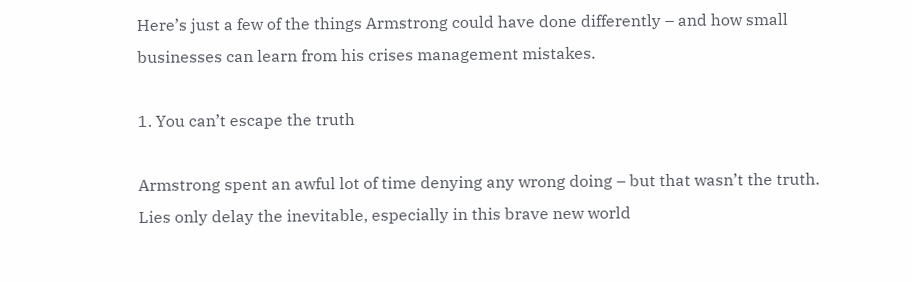Here’s just a few of the things Armstrong could have done differently – and how small businesses can learn from his crises management mistakes.

1. You can’t escape the truth

Armstrong spent an awful lot of time denying any wrong doing – but that wasn’t the truth. Lies only delay the inevitable, especially in this brave new world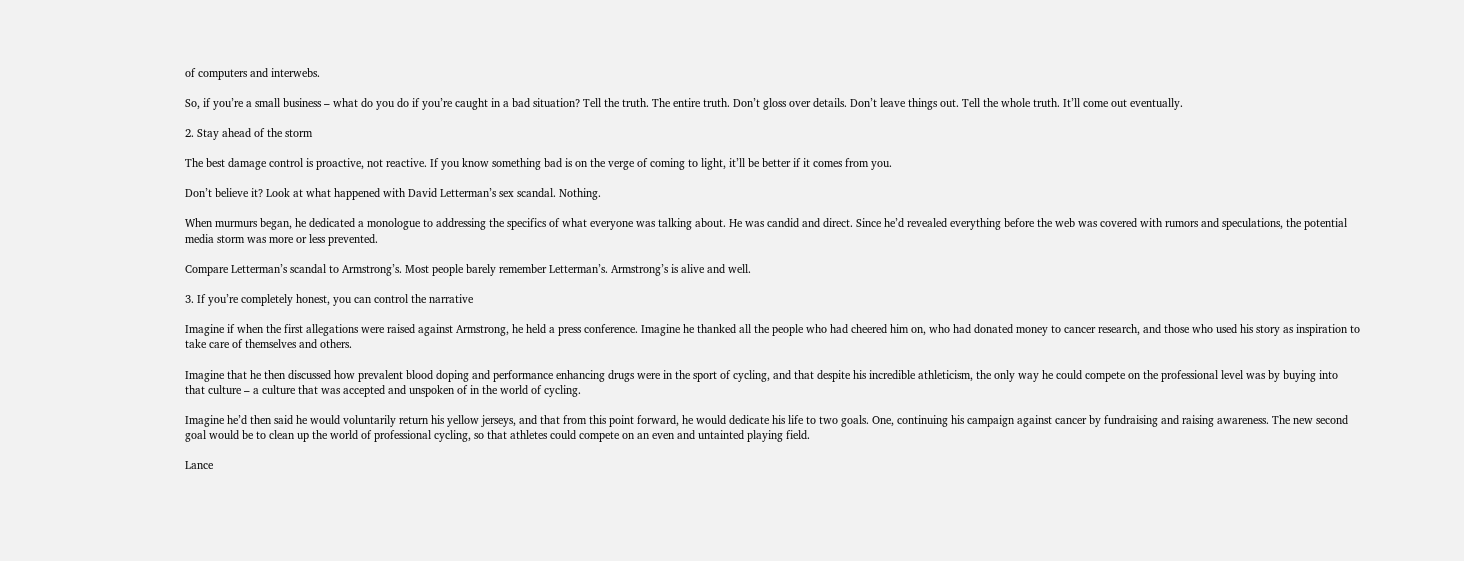of computers and interwebs.

So, if you’re a small business – what do you do if you’re caught in a bad situation? Tell the truth. The entire truth. Don’t gloss over details. Don’t leave things out. Tell the whole truth. It’ll come out eventually.

2. Stay ahead of the storm

The best damage control is proactive, not reactive. If you know something bad is on the verge of coming to light, it’ll be better if it comes from you.

Don’t believe it? Look at what happened with David Letterman’s sex scandal. Nothing.

When murmurs began, he dedicated a monologue to addressing the specifics of what everyone was talking about. He was candid and direct. Since he’d revealed everything before the web was covered with rumors and speculations, the potential media storm was more or less prevented.

Compare Letterman’s scandal to Armstrong’s. Most people barely remember Letterman’s. Armstrong’s is alive and well.

3. If you’re completely honest, you can control the narrative

Imagine if when the first allegations were raised against Armstrong, he held a press conference. Imagine he thanked all the people who had cheered him on, who had donated money to cancer research, and those who used his story as inspiration to take care of themselves and others.

Imagine that he then discussed how prevalent blood doping and performance enhancing drugs were in the sport of cycling, and that despite his incredible athleticism, the only way he could compete on the professional level was by buying into that culture – a culture that was accepted and unspoken of in the world of cycling.

Imagine he’d then said he would voluntarily return his yellow jerseys, and that from this point forward, he would dedicate his life to two goals. One, continuing his campaign against cancer by fundraising and raising awareness. The new second goal would be to clean up the world of professional cycling, so that athletes could compete on an even and untainted playing field.

Lance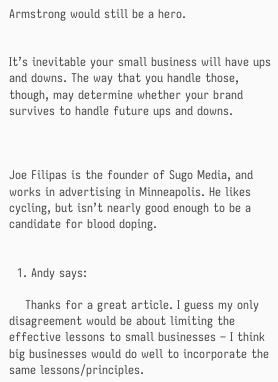Armstrong would still be a hero.


It’s inevitable your small business will have ups and downs. The way that you handle those, though, may determine whether your brand survives to handle future ups and downs.



Joe Filipas is the founder of Sugo Media, and works in advertising in Minneapolis. He likes cycling, but isn’t nearly good enough to be a candidate for blood doping.


  1. Andy says:

    Thanks for a great article. I guess my only disagreement would be about limiting the effective lessons to small businesses – I think big businesses would do well to incorporate the same lessons/principles.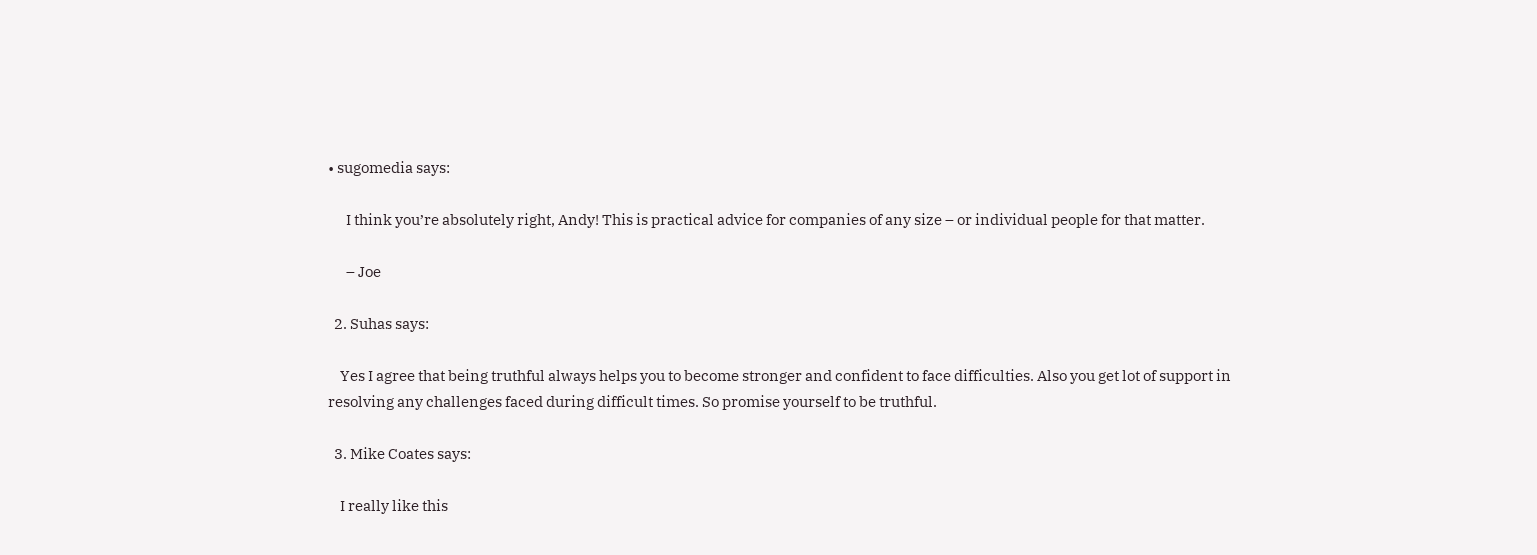• sugomedia says:

      I think you’re absolutely right, Andy! This is practical advice for companies of any size – or individual people for that matter.

      – Joe

  2. Suhas says:

    Yes I agree that being truthful always helps you to become stronger and confident to face difficulties. Also you get lot of support in resolving any challenges faced during difficult times. So promise yourself to be truthful.

  3. Mike Coates says:

    I really like this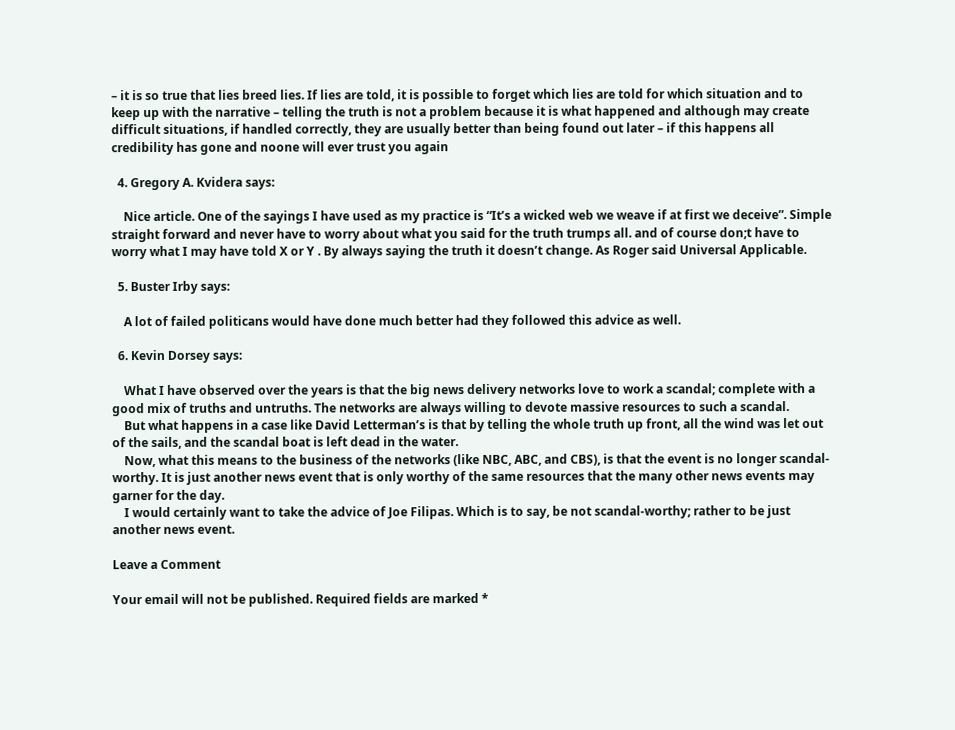– it is so true that lies breed lies. If lies are told, it is possible to forget which lies are told for which situation and to keep up with the narrative – telling the truth is not a problem because it is what happened and although may create difficult situations, if handled correctly, they are usually better than being found out later – if this happens all credibility has gone and noone will ever trust you again

  4. Gregory A. Kvidera says:

    Nice article. One of the sayings I have used as my practice is “It’s a wicked web we weave if at first we deceive”. Simple straight forward and never have to worry about what you said for the truth trumps all. and of course don;t have to worry what I may have told X or Y . By always saying the truth it doesn’t change. As Roger said Universal Applicable.

  5. Buster Irby says:

    A lot of failed politicans would have done much better had they followed this advice as well.

  6. Kevin Dorsey says:

    What I have observed over the years is that the big news delivery networks love to work a scandal; complete with a good mix of truths and untruths. The networks are always willing to devote massive resources to such a scandal.
    But what happens in a case like David Letterman’s is that by telling the whole truth up front, all the wind was let out of the sails, and the scandal boat is left dead in the water.
    Now, what this means to the business of the networks (like NBC, ABC, and CBS), is that the event is no longer scandal-worthy. It is just another news event that is only worthy of the same resources that the many other news events may garner for the day.
    I would certainly want to take the advice of Joe Filipas. Which is to say, be not scandal-worthy; rather to be just another news event.

Leave a Comment

Your email will not be published. Required fields are marked *